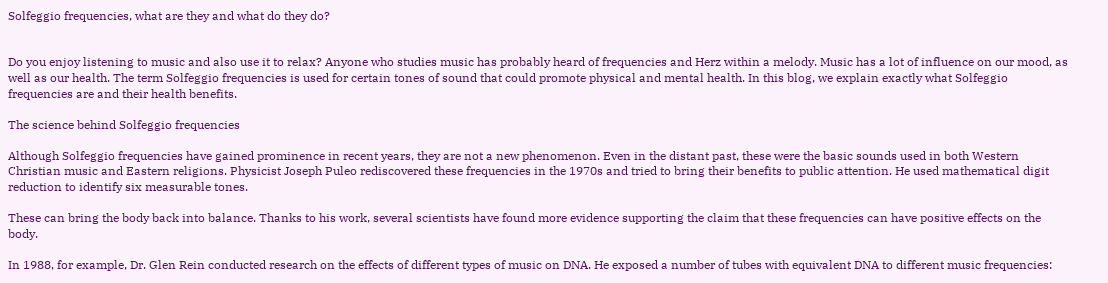Solfeggio frequencies, what are they and what do they do?


Do you enjoy listening to music and also use it to relax? Anyone who studies music has probably heard of frequencies and Herz within a melody. Music has a lot of influence on our mood, as well as our health. The term Solfeggio frequencies is used for certain tones of sound that could promote physical and mental health. In this blog, we explain exactly what Solfeggio frequencies are and their health benefits.

The science behind Solfeggio frequencies

Although Solfeggio frequencies have gained prominence in recent years, they are not a new phenomenon. Even in the distant past, these were the basic sounds used in both Western Christian music and Eastern religions. Physicist Joseph Puleo rediscovered these frequencies in the 1970s and tried to bring their benefits to public attention. He used mathematical digit reduction to identify six measurable tones.

These can bring the body back into balance. Thanks to his work, several scientists have found more evidence supporting the claim that these frequencies can have positive effects on the body.

In 1988, for example, Dr. Glen Rein conducted research on the effects of different types of music on DNA. He exposed a number of tubes with equivalent DNA to different music frequencies: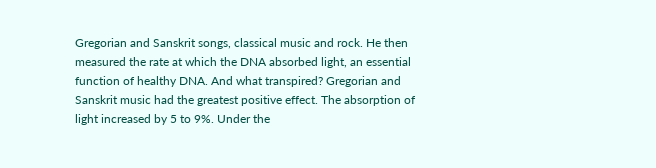Gregorian and Sanskrit songs, classical music and rock. He then measured the rate at which the DNA absorbed light, an essential function of healthy DNA. And what transpired? Gregorian and Sanskrit music had the greatest positive effect. The absorption of light increased by 5 to 9%. Under the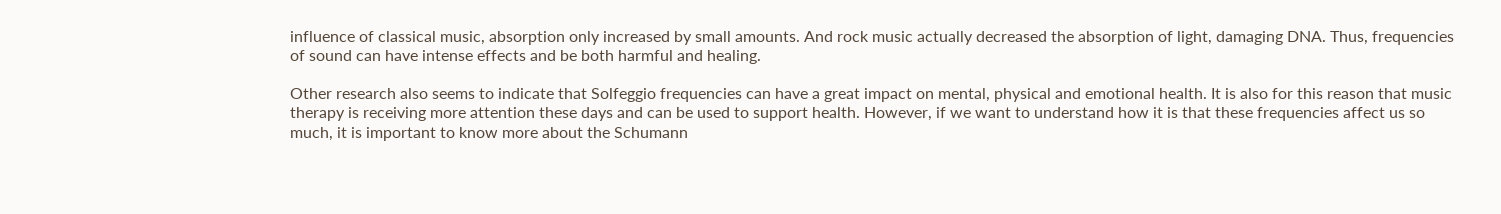influence of classical music, absorption only increased by small amounts. And rock music actually decreased the absorption of light, damaging DNA. Thus, frequencies of sound can have intense effects and be both harmful and healing.

Other research also seems to indicate that Solfeggio frequencies can have a great impact on mental, physical and emotional health. It is also for this reason that music therapy is receiving more attention these days and can be used to support health. However, if we want to understand how it is that these frequencies affect us so much, it is important to know more about the Schumann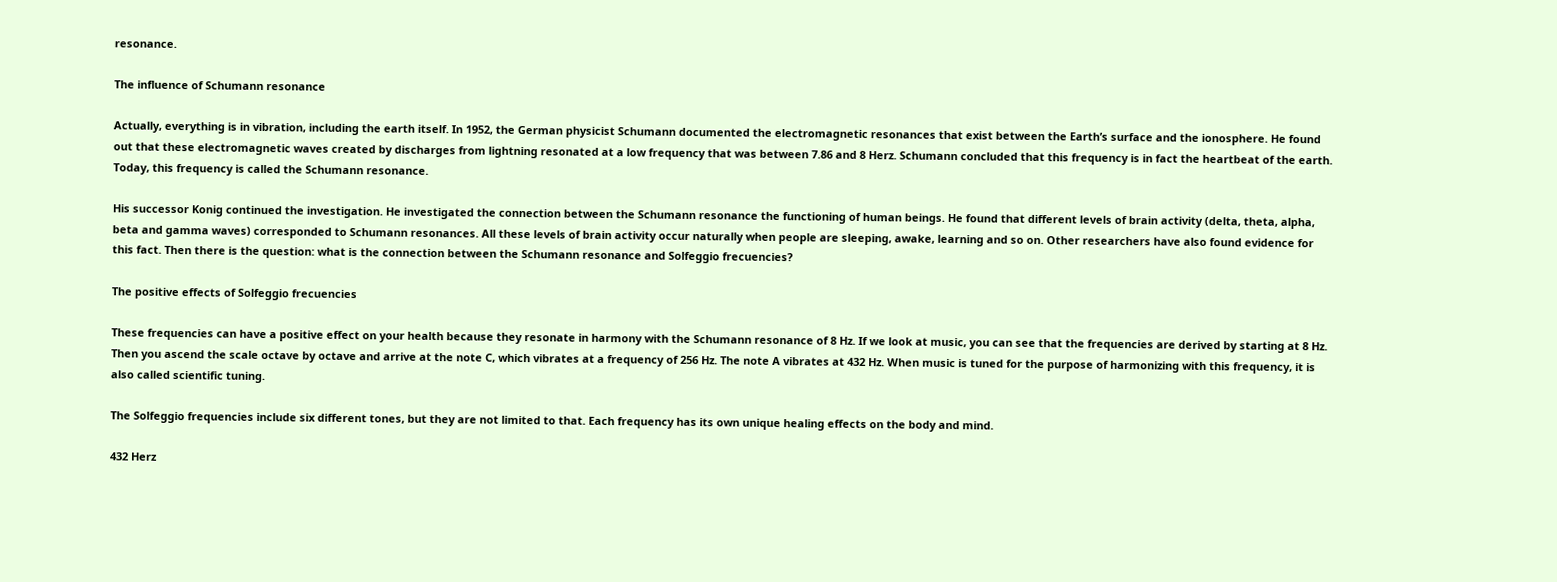resonance.

The influence of Schumann resonance

Actually, everything is in vibration, including the earth itself. In 1952, the German physicist Schumann documented the electromagnetic resonances that exist between the Earth’s surface and the ionosphere. He found out that these electromagnetic waves created by discharges from lightning resonated at a low frequency that was between 7.86 and 8 Herz. Schumann concluded that this frequency is in fact the heartbeat of the earth. Today, this frequency is called the Schumann resonance.

His successor Konig continued the investigation. He investigated the connection between the Schumann resonance the functioning of human beings. He found that different levels of brain activity (delta, theta, alpha, beta and gamma waves) corresponded to Schumann resonances. All these levels of brain activity occur naturally when people are sleeping, awake, learning and so on. Other researchers have also found evidence for this fact. Then there is the question: what is the connection between the Schumann resonance and Solfeggio frecuencies?

The positive effects of Solfeggio frecuencies

These frequencies can have a positive effect on your health because they resonate in harmony with the Schumann resonance of 8 Hz. If we look at music, you can see that the frequencies are derived by starting at 8 Hz. Then you ascend the scale octave by octave and arrive at the note C, which vibrates at a frequency of 256 Hz. The note A vibrates at 432 Hz. When music is tuned for the purpose of harmonizing with this frequency, it is also called scientific tuning.

The Solfeggio frequencies include six different tones, but they are not limited to that. Each frequency has its own unique healing effects on the body and mind.

432 Herz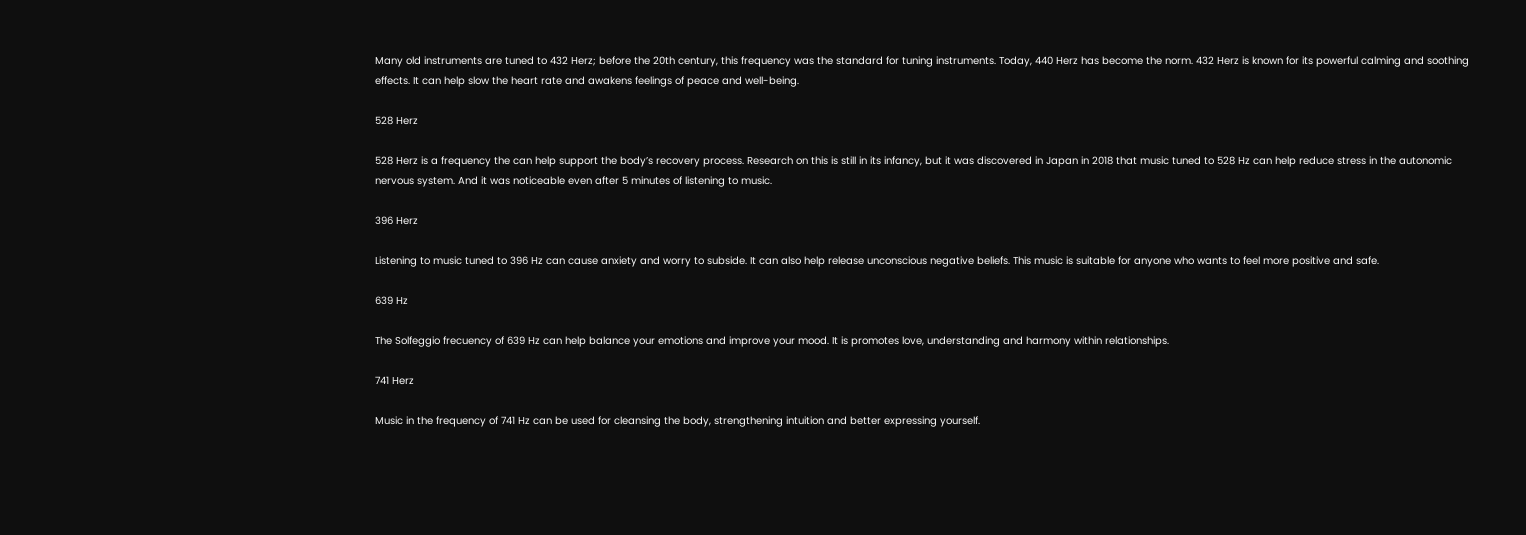Many old instruments are tuned to 432 Herz; before the 20th century, this frequency was the standard for tuning instruments. Today, 440 Herz has become the norm. 432 Herz is known for its powerful calming and soothing effects. It can help slow the heart rate and awakens feelings of peace and well-being.

528 Herz

528 Herz is a frequency the can help support the body’s recovery process. Research on this is still in its infancy, but it was discovered in Japan in 2018 that music tuned to 528 Hz can help reduce stress in the autonomic nervous system. And it was noticeable even after 5 minutes of listening to music.

396 Herz

Listening to music tuned to 396 Hz can cause anxiety and worry to subside. It can also help release unconscious negative beliefs. This music is suitable for anyone who wants to feel more positive and safe.

639 Hz

The Solfeggio frecuency of 639 Hz can help balance your emotions and improve your mood. It is promotes love, understanding and harmony within relationships.

741 Herz

Music in the frequency of 741 Hz can be used for cleansing the body, strengthening intuition and better expressing yourself.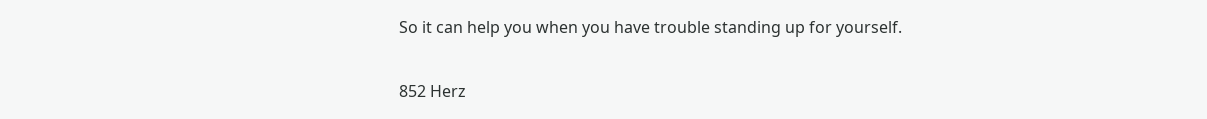So it can help you when you have trouble standing up for yourself.

852 Herz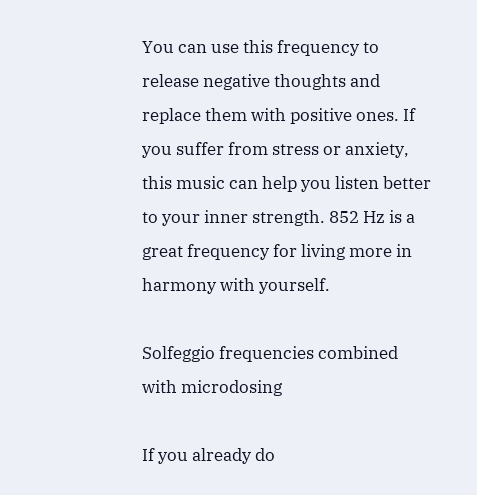You can use this frequency to release negative thoughts and replace them with positive ones. If you suffer from stress or anxiety, this music can help you listen better to your inner strength. 852 Hz is a great frequency for living more in harmony with yourself.

Solfeggio frequencies combined with microdosing

If you already do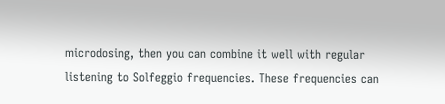microdosing, then you can combine it well with regular listening to Solfeggio frequencies. These frequencies can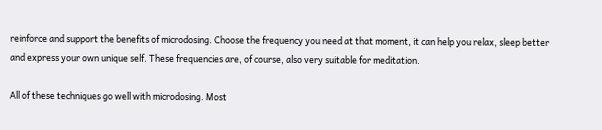reinforce and support the benefits of microdosing. Choose the frequency you need at that moment, it can help you relax, sleep better and express your own unique self. These frequencies are, of course, also very suitable for meditation.

All of these techniques go well with microdosing. Most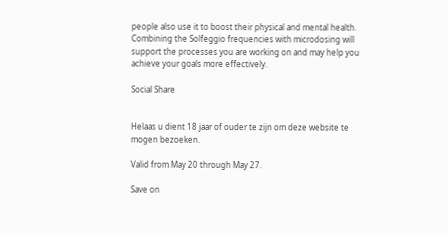people also use it to boost their physical and mental health. Combining the Solfeggio frequencies with microdosing will support the processes you are working on and may help you achieve your goals more effectively.

Social Share


Helaas u dient 18 jaar of ouder te zijn om deze website te mogen bezoeken.

Valid from May 20 through May 27.

Save on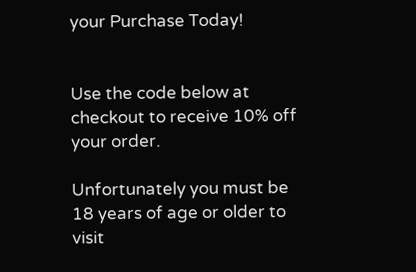your Purchase Today!


Use the code below at checkout to receive 10% off your order.

Unfortunately you must be 18 years of age or older to visit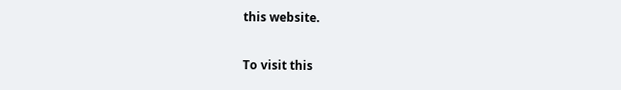this website.

To visit this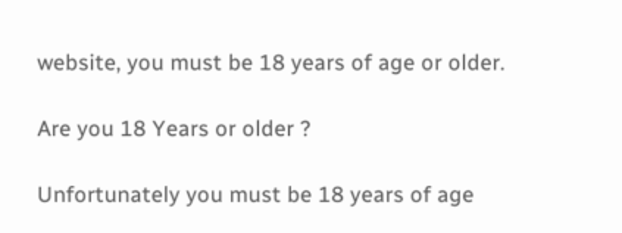website, you must be 18 years of age or older.

Are you 18 Years or older ?

Unfortunately you must be 18 years of age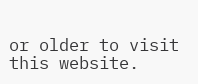or older to visit this website.